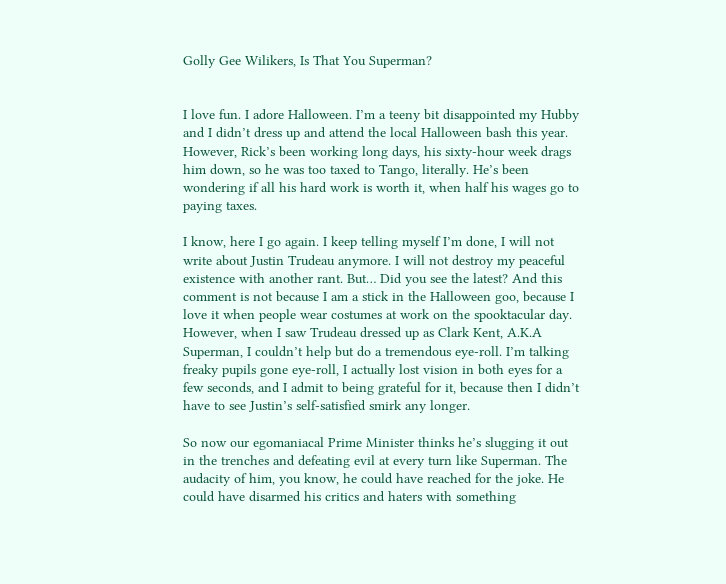Golly Gee Wilikers, Is That You Superman?


I love fun. I adore Halloween. I’m a teeny bit disappointed my Hubby and I didn’t dress up and attend the local Halloween bash this year. However, Rick’s been working long days, his sixty-hour week drags him down, so he was too taxed to Tango, literally. He’s been wondering if all his hard work is worth it, when half his wages go to paying taxes.

I know, here I go again. I keep telling myself I’m done, I will not write about Justin Trudeau anymore. I will not destroy my peaceful existence with another rant. But… Did you see the latest? And this comment is not because I am a stick in the Halloween goo, because I love it when people wear costumes at work on the spooktacular day.  However, when I saw Trudeau dressed up as Clark Kent, A.K.A Superman, I couldn’t help but do a tremendous eye-roll. I’m talking freaky pupils gone eye-roll, I actually lost vision in both eyes for a few seconds, and I admit to being grateful for it, because then I didn’t have to see Justin’s self-satisfied smirk any longer.

So now our egomaniacal Prime Minister thinks he’s slugging it out in the trenches and defeating evil at every turn like Superman. The audacity of him, you know, he could have reached for the joke. He could have disarmed his critics and haters with something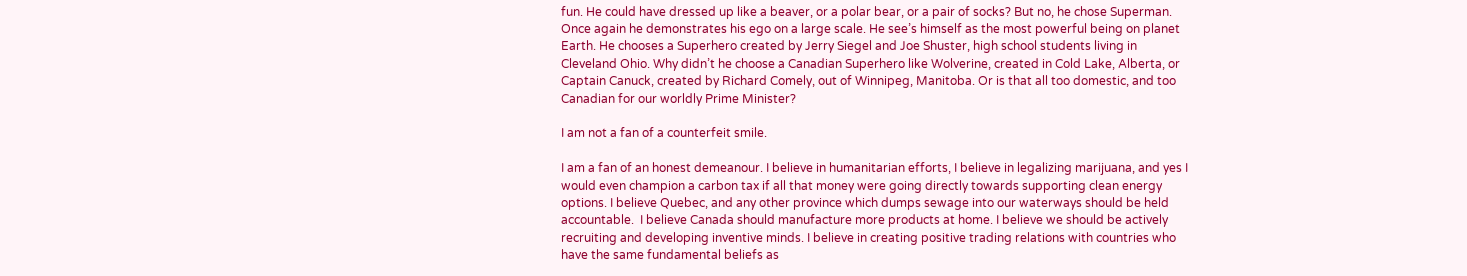fun. He could have dressed up like a beaver, or a polar bear, or a pair of socks? But no, he chose Superman. Once again he demonstrates his ego on a large scale. He see’s himself as the most powerful being on planet Earth. He chooses a Superhero created by Jerry Siegel and Joe Shuster, high school students living in Cleveland Ohio. Why didn’t he choose a Canadian Superhero like Wolverine, created in Cold Lake, Alberta, or Captain Canuck, created by Richard Comely, out of Winnipeg, Manitoba. Or is that all too domestic, and too Canadian for our worldly Prime Minister?

I am not a fan of a counterfeit smile.

I am a fan of an honest demeanour. I believe in humanitarian efforts, I believe in legalizing marijuana, and yes I would even champion a carbon tax if all that money were going directly towards supporting clean energy options. I believe Quebec, and any other province which dumps sewage into our waterways should be held accountable.  I believe Canada should manufacture more products at home. I believe we should be actively recruiting and developing inventive minds. I believe in creating positive trading relations with countries who have the same fundamental beliefs as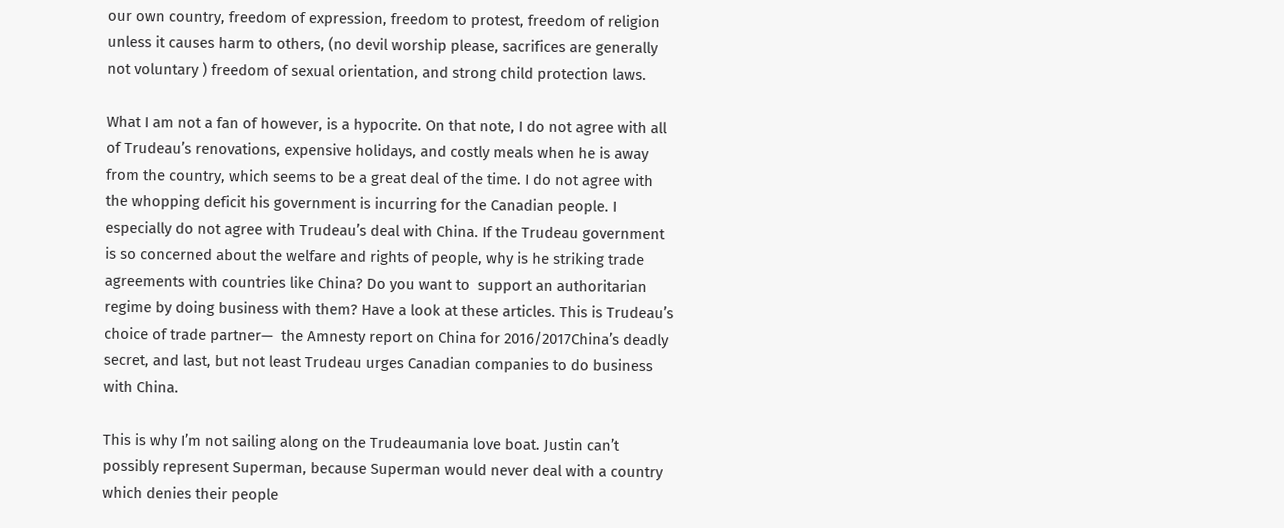our own country, freedom of expression, freedom to protest, freedom of religion unless it causes harm to others, (no devil worship please, sacrifices are generally not voluntary ) freedom of sexual orientation, and strong child protection laws.

What I am not a fan of however, is a hypocrite. On that note, I do not agree with all of Trudeau’s renovations, expensive holidays, and costly meals when he is away from the country, which seems to be a great deal of the time. I do not agree with the whopping deficit his government is incurring for the Canadian people. I especially do not agree with Trudeau’s deal with China. If the Trudeau government is so concerned about the welfare and rights of people, why is he striking trade agreements with countries like China? Do you want to  support an authoritarian regime by doing business with them? Have a look at these articles. This is Trudeau’s choice of trade partner—  the Amnesty report on China for 2016/2017China’s deadly secret, and last, but not least Trudeau urges Canadian companies to do business with China.

This is why I’m not sailing along on the Trudeaumania love boat. Justin can’t possibly represent Superman, because Superman would never deal with a country which denies their people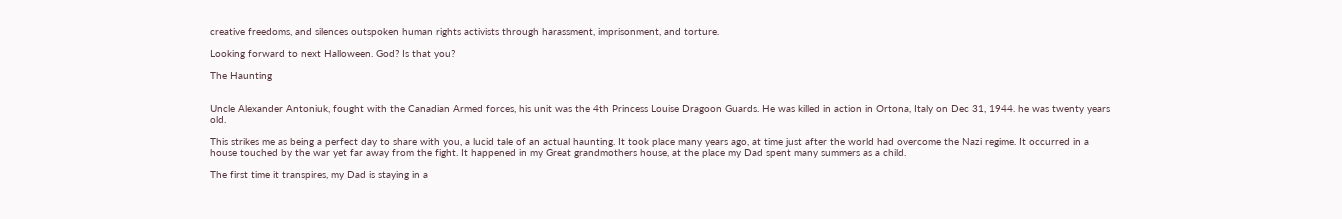creative freedoms, and silences outspoken human rights activists through harassment, imprisonment, and torture.

Looking forward to next Halloween. God? Is that you?

The Haunting


Uncle Alexander Antoniuk, fought with the Canadian Armed forces, his unit was the 4th Princess Louise Dragoon Guards. He was killed in action in Ortona, Italy on Dec 31, 1944. he was twenty years old.

This strikes me as being a perfect day to share with you, a lucid tale of an actual haunting. It took place many years ago, at time just after the world had overcome the Nazi regime. It occurred in a house touched by the war yet far away from the fight. It happened in my Great grandmothers house, at the place my Dad spent many summers as a child.

The first time it transpires, my Dad is staying in a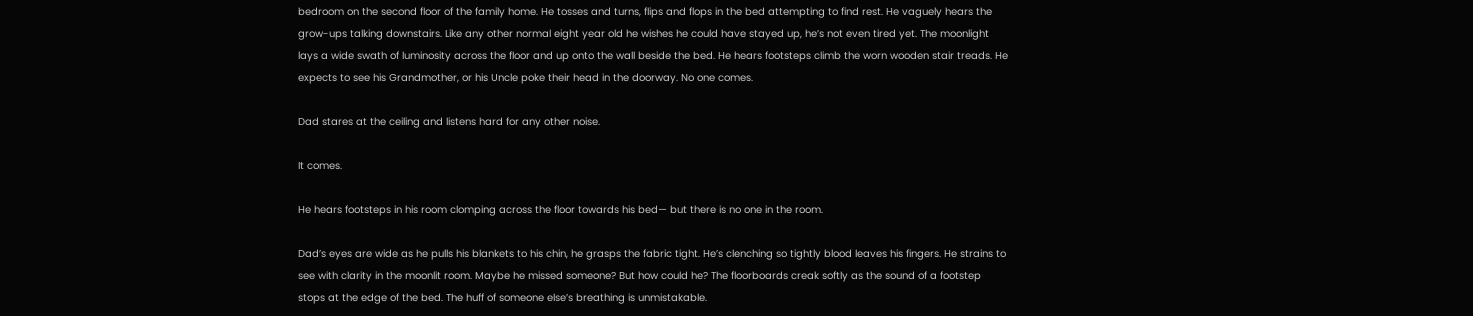bedroom on the second floor of the family home. He tosses and turns, flips and flops in the bed attempting to find rest. He vaguely hears the grow-ups talking downstairs. Like any other normal eight year old he wishes he could have stayed up, he’s not even tired yet. The moonlight lays a wide swath of luminosity across the floor and up onto the wall beside the bed. He hears footsteps climb the worn wooden stair treads. He expects to see his Grandmother, or his Uncle poke their head in the doorway. No one comes.

Dad stares at the ceiling and listens hard for any other noise.

It comes.

He hears footsteps in his room clomping across the floor towards his bed— but there is no one in the room.

Dad’s eyes are wide as he pulls his blankets to his chin, he grasps the fabric tight. He’s clenching so tightly blood leaves his fingers. He strains to see with clarity in the moonlit room. Maybe he missed someone? But how could he? The floorboards creak softly as the sound of a footstep stops at the edge of the bed. The huff of someone else’s breathing is unmistakable.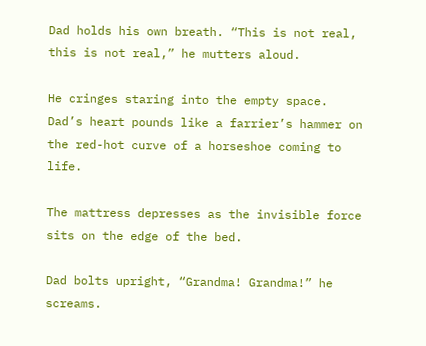Dad holds his own breath. “This is not real, this is not real,” he mutters aloud.

He cringes staring into the empty space. Dad’s heart pounds like a farrier’s hammer on the red-hot curve of a horseshoe coming to life.

The mattress depresses as the invisible force sits on the edge of the bed.

Dad bolts upright, “Grandma! Grandma!” he screams.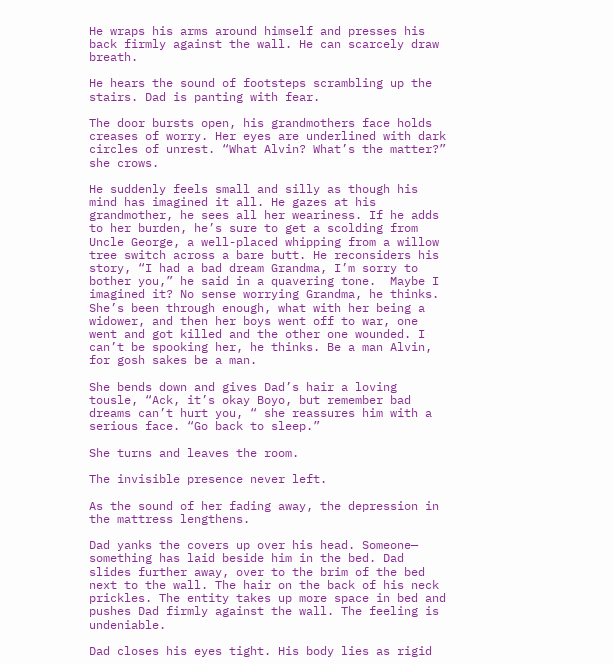He wraps his arms around himself and presses his back firmly against the wall. He can scarcely draw breath.

He hears the sound of footsteps scrambling up the stairs. Dad is panting with fear.

The door bursts open, his grandmothers face holds creases of worry. Her eyes are underlined with dark circles of unrest. “What Alvin? What’s the matter?” she crows.

He suddenly feels small and silly as though his mind has imagined it all. He gazes at his grandmother, he sees all her weariness. If he adds to her burden, he’s sure to get a scolding from Uncle George, a well-placed whipping from a willow tree switch across a bare butt. He reconsiders his story, “I had a bad dream Grandma, I’m sorry to bother you,” he said in a quavering tone.  Maybe I imagined it? No sense worrying Grandma, he thinks. She’s been through enough, what with her being a widower, and then her boys went off to war, one went and got killed and the other one wounded. I can’t be spooking her, he thinks. Be a man Alvin, for gosh sakes be a man.

She bends down and gives Dad’s hair a loving tousle, “Ack, it’s okay Boyo, but remember bad dreams can’t hurt you, “ she reassures him with a serious face. “Go back to sleep.”

She turns and leaves the room.

The invisible presence never left.

As the sound of her fading away, the depression in the mattress lengthens.

Dad yanks the covers up over his head. Someone— something has laid beside him in the bed. Dad slides further away, over to the brim of the bed next to the wall. The hair on the back of his neck prickles. The entity takes up more space in bed and pushes Dad firmly against the wall. The feeling is undeniable.

Dad closes his eyes tight. His body lies as rigid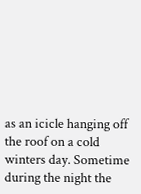as an icicle hanging off the roof on a cold winters day. Sometime during the night the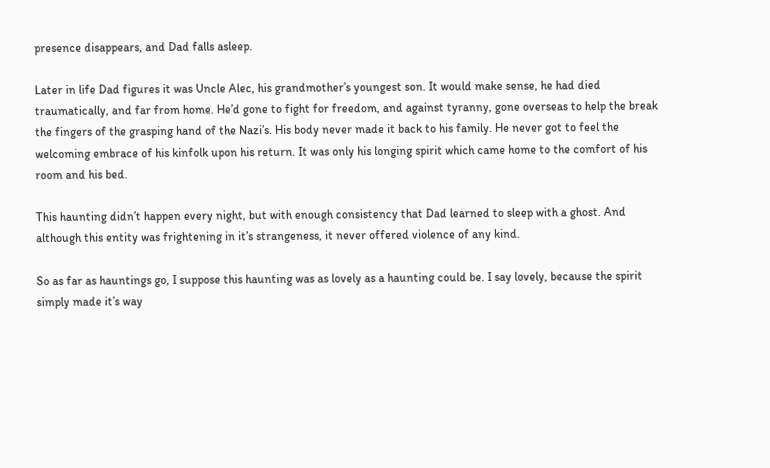presence disappears, and Dad falls asleep.

Later in life Dad figures it was Uncle Alec, his grandmother’s youngest son. It would make sense, he had died traumatically, and far from home. He’d gone to fight for freedom, and against tyranny, gone overseas to help the break the fingers of the grasping hand of the Nazi’s. His body never made it back to his family. He never got to feel the welcoming embrace of his kinfolk upon his return. It was only his longing spirit which came home to the comfort of his room and his bed.

This haunting didn’t happen every night, but with enough consistency that Dad learned to sleep with a ghost. And although this entity was frightening in it’s strangeness, it never offered violence of any kind.

So as far as hauntings go, I suppose this haunting was as lovely as a haunting could be. I say lovely, because the spirit simply made it’s way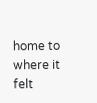home to where it felt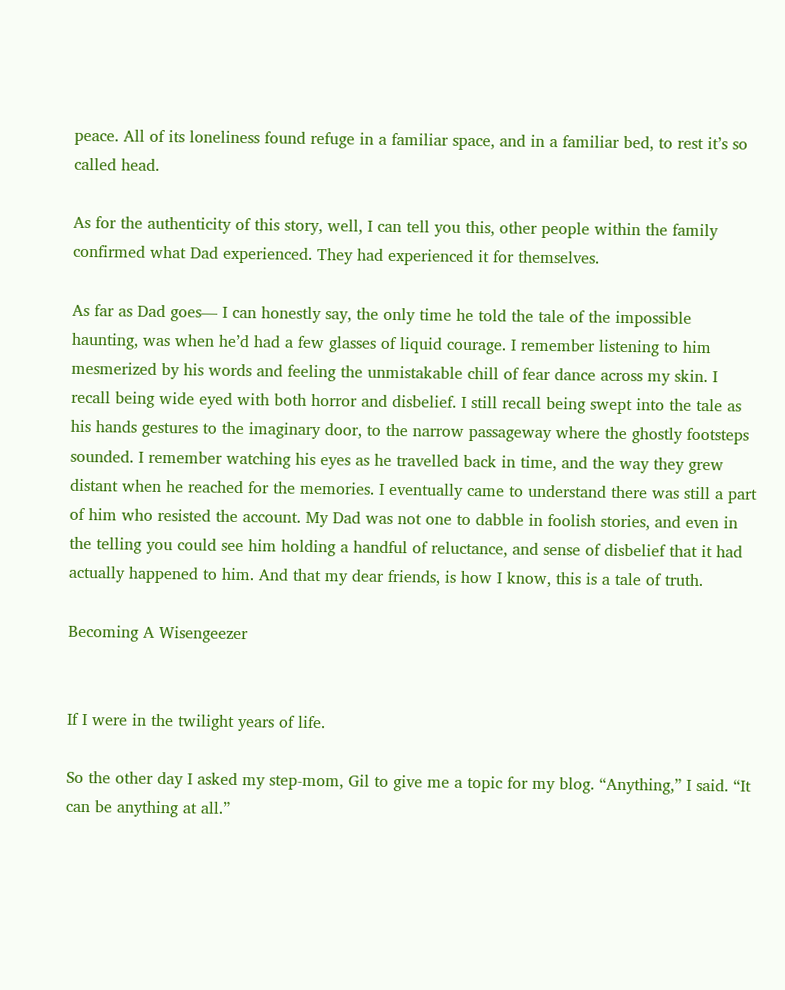peace. All of its loneliness found refuge in a familiar space, and in a familiar bed, to rest it’s so called head.

As for the authenticity of this story, well, I can tell you this, other people within the family confirmed what Dad experienced. They had experienced it for themselves.

As far as Dad goes— I can honestly say, the only time he told the tale of the impossible haunting, was when he’d had a few glasses of liquid courage. I remember listening to him mesmerized by his words and feeling the unmistakable chill of fear dance across my skin. I recall being wide eyed with both horror and disbelief. I still recall being swept into the tale as his hands gestures to the imaginary door, to the narrow passageway where the ghostly footsteps sounded. I remember watching his eyes as he travelled back in time, and the way they grew distant when he reached for the memories. I eventually came to understand there was still a part of him who resisted the account. My Dad was not one to dabble in foolish stories, and even in the telling you could see him holding a handful of reluctance, and sense of disbelief that it had actually happened to him. And that my dear friends, is how I know, this is a tale of truth.

Becoming A Wisengeezer


If I were in the twilight years of life.

So the other day I asked my step-mom, Gil to give me a topic for my blog. “Anything,” I said. “It can be anything at all.”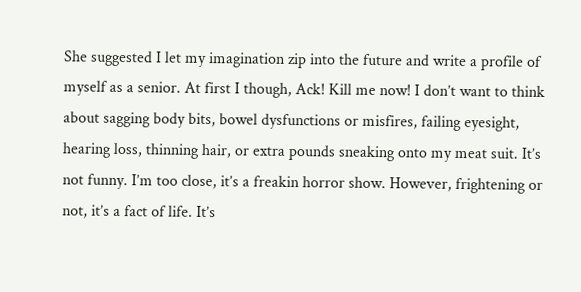She suggested I let my imagination zip into the future and write a profile of myself as a senior. At first I though, Ack! Kill me now! I don’t want to think about sagging body bits, bowel dysfunctions or misfires, failing eyesight, hearing loss, thinning hair, or extra pounds sneaking onto my meat suit. It’s not funny. I’m too close, it’s a freakin horror show. However, frightening or not, it’s a fact of life. It’s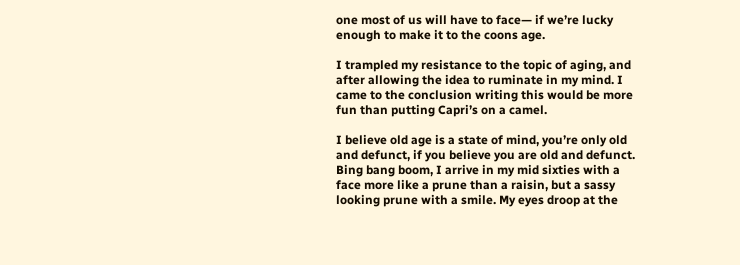one most of us will have to face— if we’re lucky enough to make it to the coons age.

I trampled my resistance to the topic of aging, and after allowing the idea to ruminate in my mind. I came to the conclusion writing this would be more fun than putting Capri’s on a camel.

I believe old age is a state of mind, you’re only old and defunct, if you believe you are old and defunct. Bing bang boom, I arrive in my mid sixties with a face more like a prune than a raisin, but a sassy looking prune with a smile. My eyes droop at the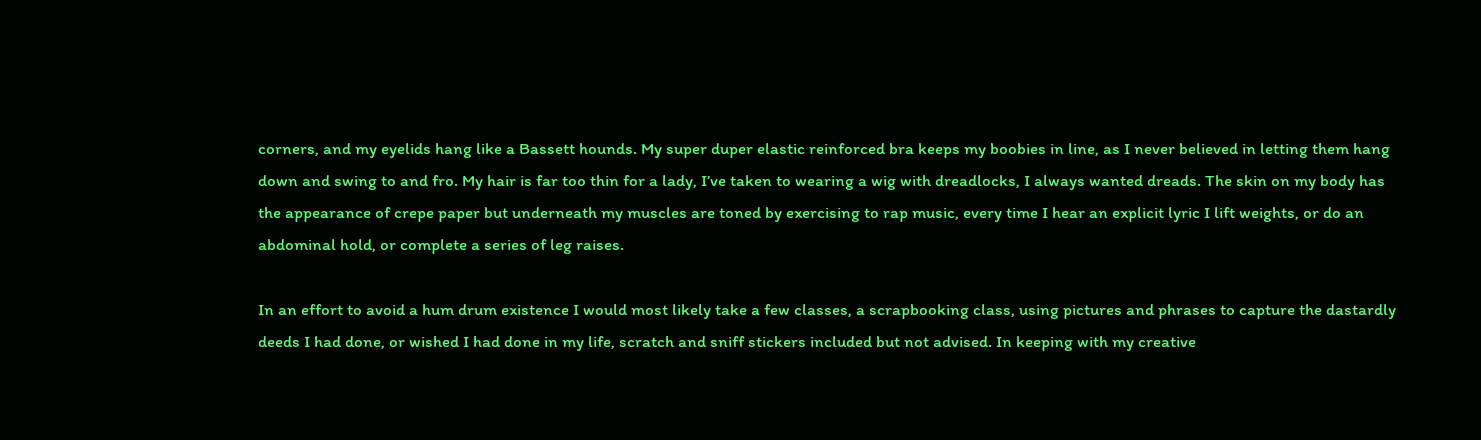corners, and my eyelids hang like a Bassett hounds. My super duper elastic reinforced bra keeps my boobies in line, as I never believed in letting them hang down and swing to and fro. My hair is far too thin for a lady, I’ve taken to wearing a wig with dreadlocks, I always wanted dreads. The skin on my body has the appearance of crepe paper but underneath my muscles are toned by exercising to rap music, every time I hear an explicit lyric I lift weights, or do an abdominal hold, or complete a series of leg raises.

In an effort to avoid a hum drum existence I would most likely take a few classes, a scrapbooking class, using pictures and phrases to capture the dastardly deeds I had done, or wished I had done in my life, scratch and sniff stickers included but not advised. In keeping with my creative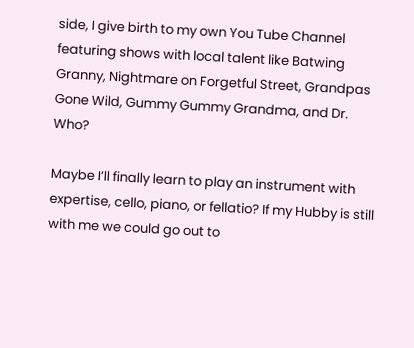side, I give birth to my own You Tube Channel featuring shows with local talent like Batwing Granny, Nightmare on Forgetful Street, Grandpas Gone Wild, Gummy Gummy Grandma, and Dr. Who?

Maybe I’ll finally learn to play an instrument with expertise, cello, piano, or fellatio? If my Hubby is still with me we could go out to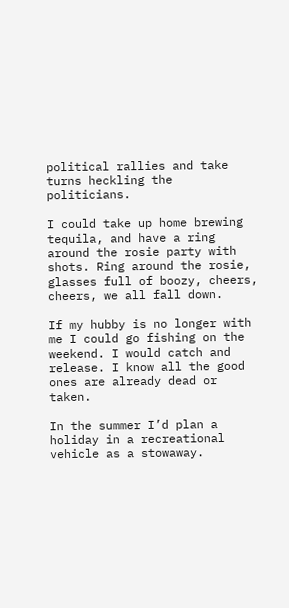political rallies and take turns heckling the politicians.

I could take up home brewing tequila, and have a ring around the rosie party with shots. Ring around the rosie, glasses full of boozy, cheers, cheers, we all fall down.

If my hubby is no longer with me I could go fishing on the weekend. I would catch and release. I know all the good ones are already dead or taken.

In the summer I’d plan a holiday in a recreational vehicle as a stowaway.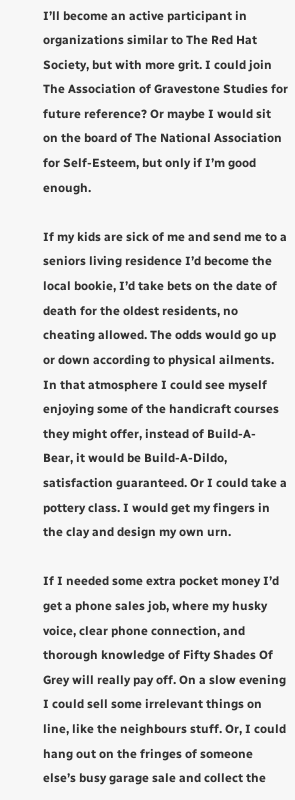I’ll become an active participant in organizations similar to The Red Hat Society, but with more grit. I could join The Association of Gravestone Studies for future reference? Or maybe I would sit on the board of The National Association for Self-Esteem, but only if I’m good enough.

If my kids are sick of me and send me to a seniors living residence I’d become the local bookie, I’d take bets on the date of death for the oldest residents, no cheating allowed. The odds would go up or down according to physical ailments. In that atmosphere I could see myself enjoying some of the handicraft courses they might offer, instead of Build-A- Bear, it would be Build-A-Dildo, satisfaction guaranteed. Or I could take a pottery class. I would get my fingers in the clay and design my own urn.

If I needed some extra pocket money I’d get a phone sales job, where my husky voice, clear phone connection, and thorough knowledge of Fifty Shades Of Grey will really pay off. On a slow evening I could sell some irrelevant things on line, like the neighbours stuff. Or, I could hang out on the fringes of someone else’s busy garage sale and collect the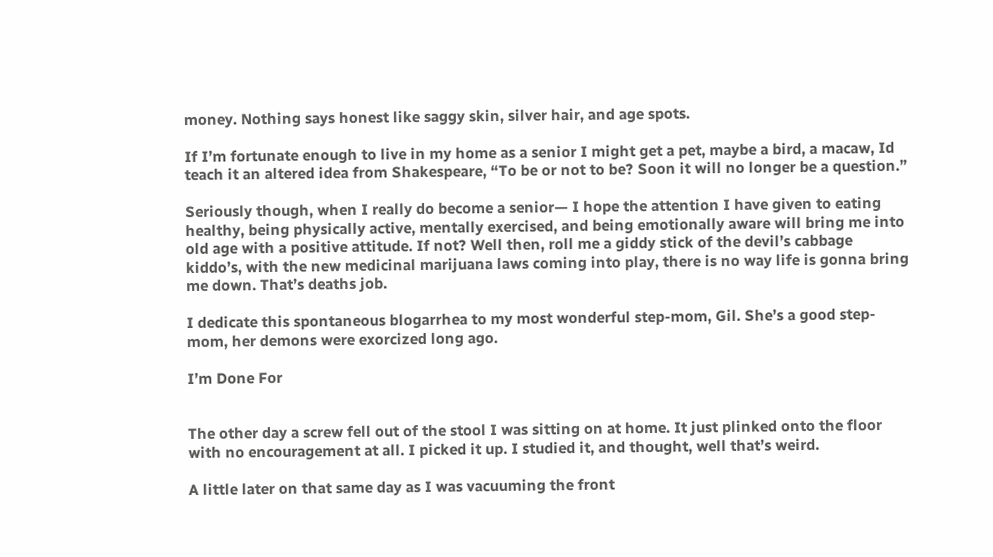money. Nothing says honest like saggy skin, silver hair, and age spots.

If I’m fortunate enough to live in my home as a senior I might get a pet, maybe a bird, a macaw, Id teach it an altered idea from Shakespeare, “To be or not to be? Soon it will no longer be a question.”

Seriously though, when I really do become a senior— I hope the attention I have given to eating healthy, being physically active, mentally exercised, and being emotionally aware will bring me into old age with a positive attitude. If not? Well then, roll me a giddy stick of the devil’s cabbage kiddo’s, with the new medicinal marijuana laws coming into play, there is no way life is gonna bring me down. That’s deaths job.

I dedicate this spontaneous blogarrhea to my most wonderful step-mom, Gil. She’s a good step-mom, her demons were exorcized long ago.

I’m Done For


The other day a screw fell out of the stool I was sitting on at home. It just plinked onto the floor with no encouragement at all. I picked it up. I studied it, and thought, well that’s weird.

A little later on that same day as I was vacuuming the front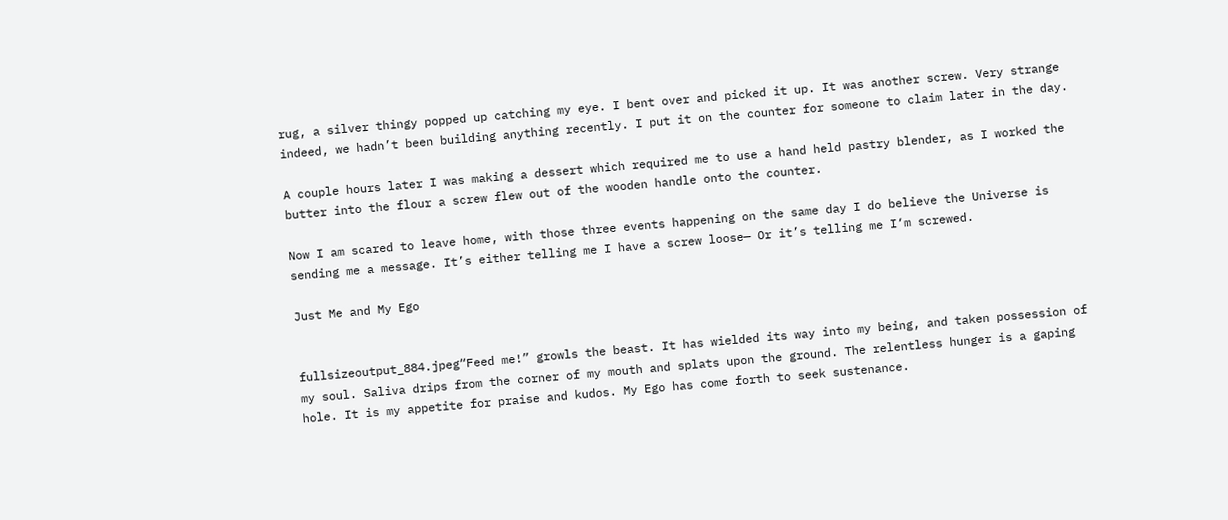rug, a silver thingy popped up catching my eye. I bent over and picked it up. It was another screw. Very strange indeed, we hadn’t been building anything recently. I put it on the counter for someone to claim later in the day.

A couple hours later I was making a dessert which required me to use a hand held pastry blender, as I worked the butter into the flour a screw flew out of the wooden handle onto the counter.

Now I am scared to leave home, with those three events happening on the same day I do believe the Universe is sending me a message. It’s either telling me I have a screw loose— Or it’s telling me I‘m screwed.

Just Me and My Ego


fullsizeoutput_884.jpeg“Feed me!” growls the beast. It has wielded its way into my being, and taken possession of my soul. Saliva drips from the corner of my mouth and splats upon the ground. The relentless hunger is a gaping hole. It is my appetite for praise and kudos. My Ego has come forth to seek sustenance.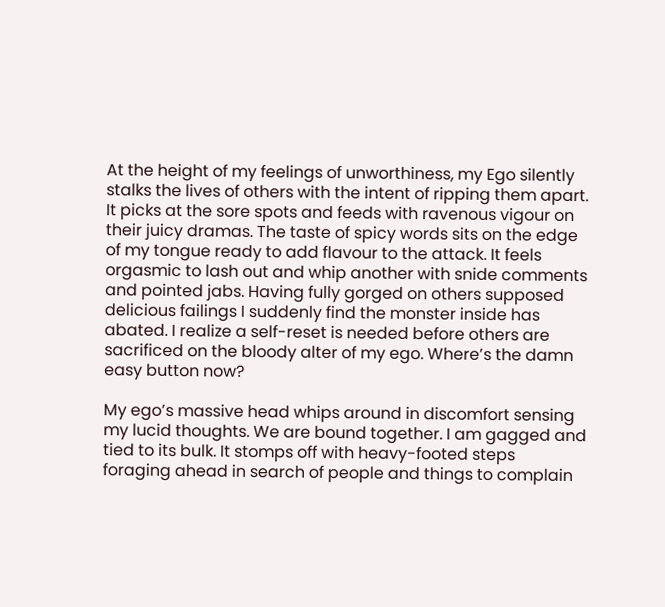At the height of my feelings of unworthiness, my Ego silently stalks the lives of others with the intent of ripping them apart. It picks at the sore spots and feeds with ravenous vigour on their juicy dramas. The taste of spicy words sits on the edge of my tongue ready to add flavour to the attack. It feels orgasmic to lash out and whip another with snide comments and pointed jabs. Having fully gorged on others supposed delicious failings I suddenly find the monster inside has abated. I realize a self-reset is needed before others are sacrificed on the bloody alter of my ego. Where’s the damn easy button now?

My ego’s massive head whips around in discomfort sensing my lucid thoughts. We are bound together. I am gagged and tied to its bulk. It stomps off with heavy-footed steps foraging ahead in search of people and things to complain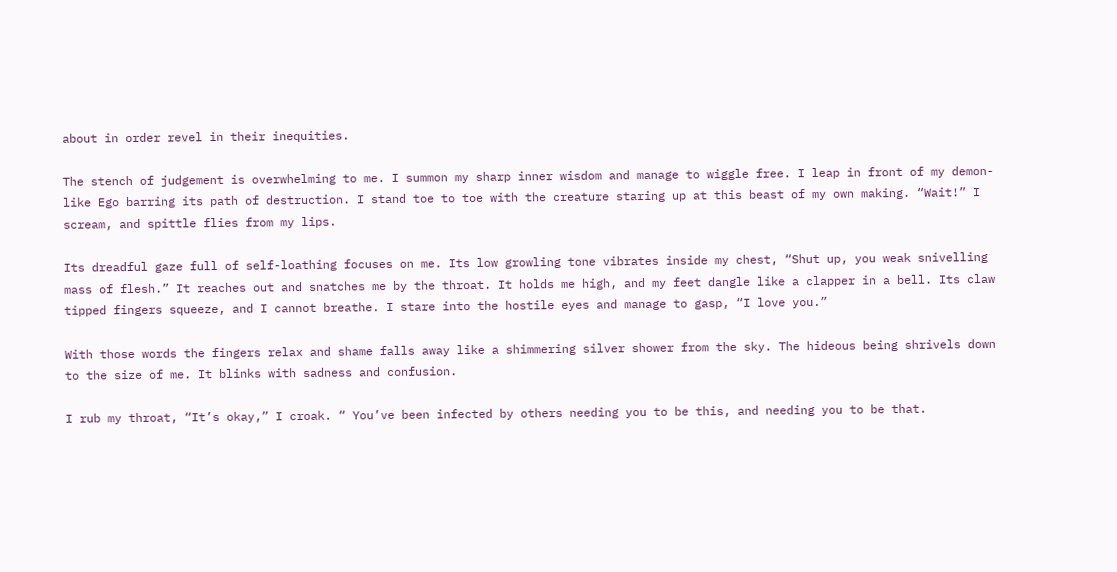about in order revel in their inequities.

The stench of judgement is overwhelming to me. I summon my sharp inner wisdom and manage to wiggle free. I leap in front of my demon-like Ego barring its path of destruction. I stand toe to toe with the creature staring up at this beast of my own making. “Wait!” I scream, and spittle flies from my lips.

Its dreadful gaze full of self-loathing focuses on me. Its low growling tone vibrates inside my chest, “Shut up, you weak snivelling mass of flesh.” It reaches out and snatches me by the throat. It holds me high, and my feet dangle like a clapper in a bell. Its claw tipped fingers squeeze, and I cannot breathe. I stare into the hostile eyes and manage to gasp, “I love you.”

With those words the fingers relax and shame falls away like a shimmering silver shower from the sky. The hideous being shrivels down to the size of me. It blinks with sadness and confusion.

I rub my throat, “It’s okay,” I croak. “ You’ve been infected by others needing you to be this, and needing you to be that.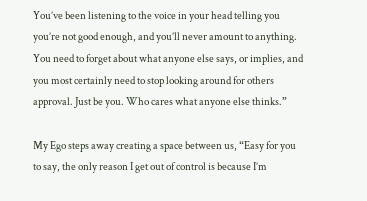You’ve been listening to the voice in your head telling you you’re not good enough, and you’ll never amount to anything. You need to forget about what anyone else says, or implies, and you most certainly need to stop looking around for others approval. Just be you. Who cares what anyone else thinks.”

My Ego steps away creating a space between us, “Easy for you to say, the only reason I get out of control is because I’m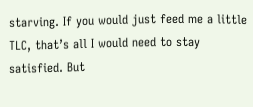starving. If you would just feed me a little TLC, that’s all I would need to stay satisfied. But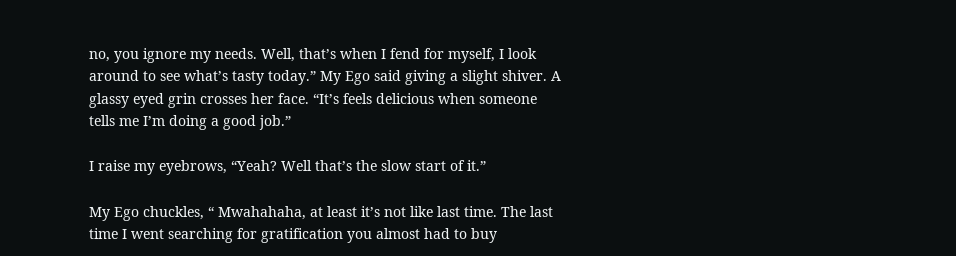no, you ignore my needs. Well, that’s when I fend for myself, I look around to see what’s tasty today.” My Ego said giving a slight shiver. A glassy eyed grin crosses her face. “It’s feels delicious when someone tells me I’m doing a good job.”

I raise my eyebrows, “Yeah? Well that’s the slow start of it.”

My Ego chuckles, “ Mwahahaha, at least it’s not like last time. The last time I went searching for gratification you almost had to buy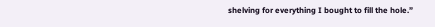shelving for everything I bought to fill the hole.”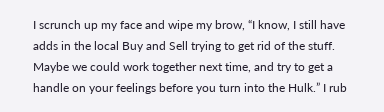I scrunch up my face and wipe my brow, “I know, I still have adds in the local Buy and Sell trying to get rid of the stuff. Maybe we could work together next time, and try to get a handle on your feelings before you turn into the Hulk.” I rub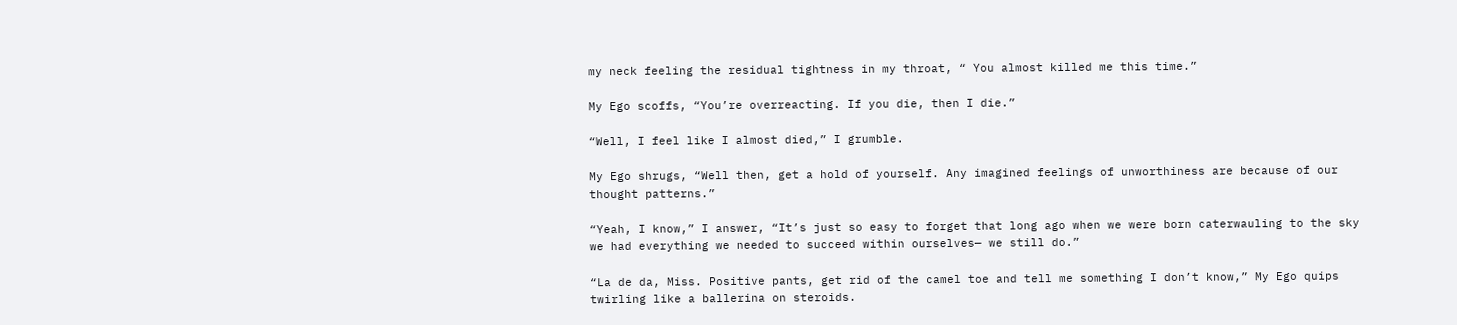my neck feeling the residual tightness in my throat, “ You almost killed me this time.”

My Ego scoffs, “You’re overreacting. If you die, then I die.”

“Well, I feel like I almost died,” I grumble.

My Ego shrugs, “Well then, get a hold of yourself. Any imagined feelings of unworthiness are because of our thought patterns.”

“Yeah, I know,” I answer, “It’s just so easy to forget that long ago when we were born caterwauling to the sky we had everything we needed to succeed within ourselves— we still do.”

“La de da, Miss. Positive pants, get rid of the camel toe and tell me something I don’t know,” My Ego quips twirling like a ballerina on steroids.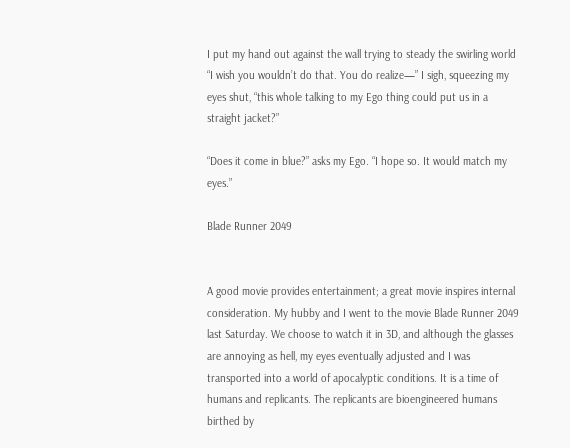I put my hand out against the wall trying to steady the swirling world “I wish you wouldn’t do that. You do realize—” I sigh, squeezing my eyes shut, “this whole talking to my Ego thing could put us in a straight jacket?”

“Does it come in blue?” asks my Ego. “I hope so. It would match my eyes.”

Blade Runner 2049


A good movie provides entertainment; a great movie inspires internal consideration. My hubby and I went to the movie Blade Runner 2049 last Saturday. We choose to watch it in 3D, and although the glasses are annoying as hell, my eyes eventually adjusted and I was transported into a world of apocalyptic conditions. It is a time of humans and replicants. The replicants are bioengineered humans birthed by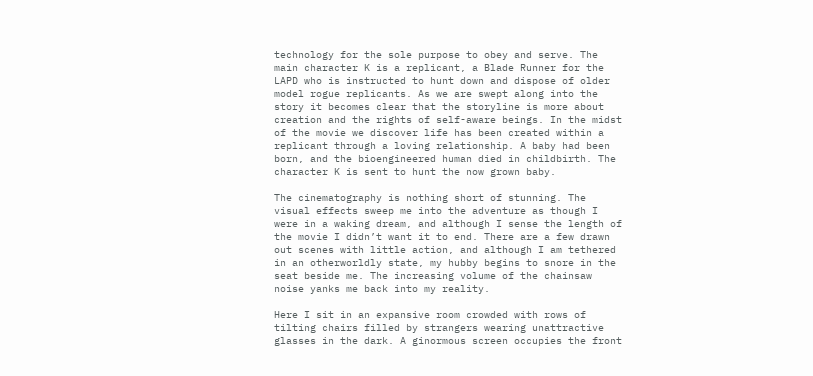technology for the sole purpose to obey and serve. The main character K is a replicant, a Blade Runner for the LAPD who is instructed to hunt down and dispose of older model rogue replicants. As we are swept along into the story it becomes clear that the storyline is more about creation and the rights of self-aware beings. In the midst of the movie we discover life has been created within a replicant through a loving relationship. A baby had been born, and the bioengineered human died in childbirth. The character K is sent to hunt the now grown baby.

The cinematography is nothing short of stunning. The visual effects sweep me into the adventure as though I were in a waking dream, and although I sense the length of the movie I didn’t want it to end. There are a few drawn out scenes with little action, and although I am tethered in an otherworldly state, my hubby begins to snore in the seat beside me. The increasing volume of the chainsaw noise yanks me back into my reality.

Here I sit in an expansive room crowded with rows of tilting chairs filled by strangers wearing unattractive glasses in the dark. A ginormous screen occupies the front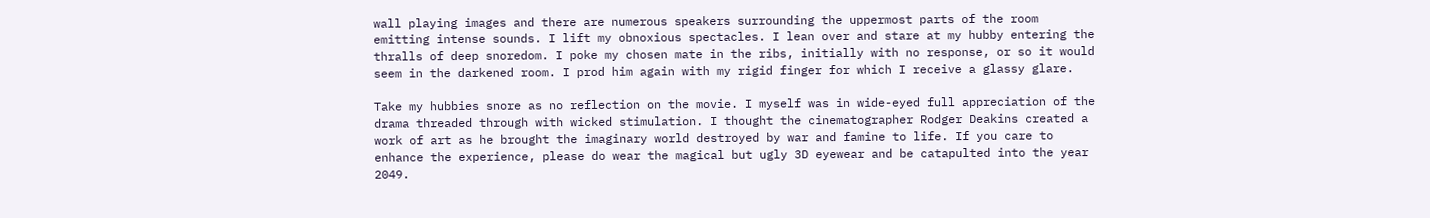wall playing images and there are numerous speakers surrounding the uppermost parts of the room emitting intense sounds. I lift my obnoxious spectacles. I lean over and stare at my hubby entering the thralls of deep snoredom. I poke my chosen mate in the ribs, initially with no response, or so it would seem in the darkened room. I prod him again with my rigid finger for which I receive a glassy glare.

Take my hubbies snore as no reflection on the movie. I myself was in wide-eyed full appreciation of the drama threaded through with wicked stimulation. I thought the cinematographer Rodger Deakins created a work of art as he brought the imaginary world destroyed by war and famine to life. If you care to enhance the experience, please do wear the magical but ugly 3D eyewear and be catapulted into the year 2049.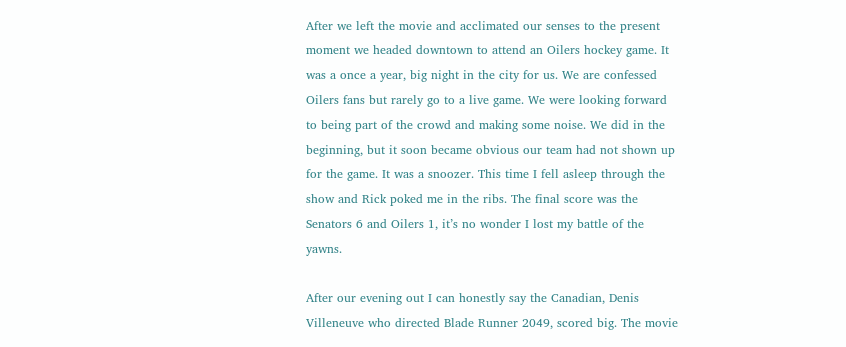After we left the movie and acclimated our senses to the present moment we headed downtown to attend an Oilers hockey game. It was a once a year, big night in the city for us. We are confessed Oilers fans but rarely go to a live game. We were looking forward to being part of the crowd and making some noise. We did in the beginning, but it soon became obvious our team had not shown up for the game. It was a snoozer. This time I fell asleep through the show and Rick poked me in the ribs. The final score was the Senators 6 and Oilers 1, it’s no wonder I lost my battle of the yawns.

After our evening out I can honestly say the Canadian, Denis Villeneuve who directed Blade Runner 2049, scored big. The movie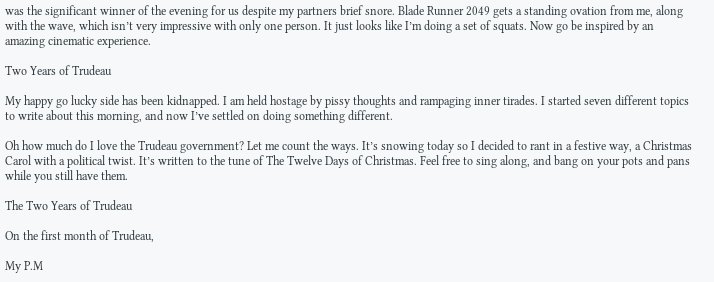was the significant winner of the evening for us despite my partners brief snore. Blade Runner 2049 gets a standing ovation from me, along with the wave, which isn’t very impressive with only one person. It just looks like I’m doing a set of squats. Now go be inspired by an amazing cinematic experience.

Two Years of Trudeau

My happy go lucky side has been kidnapped. I am held hostage by pissy thoughts and rampaging inner tirades. I started seven different topics to write about this morning, and now I’ve settled on doing something different.

Oh how much do I love the Trudeau government? Let me count the ways. It’s snowing today so I decided to rant in a festive way, a Christmas Carol with a political twist. It’s written to the tune of The Twelve Days of Christmas. Feel free to sing along, and bang on your pots and pans while you still have them.

The Two Years of Trudeau

On the first month of Trudeau,

My P.M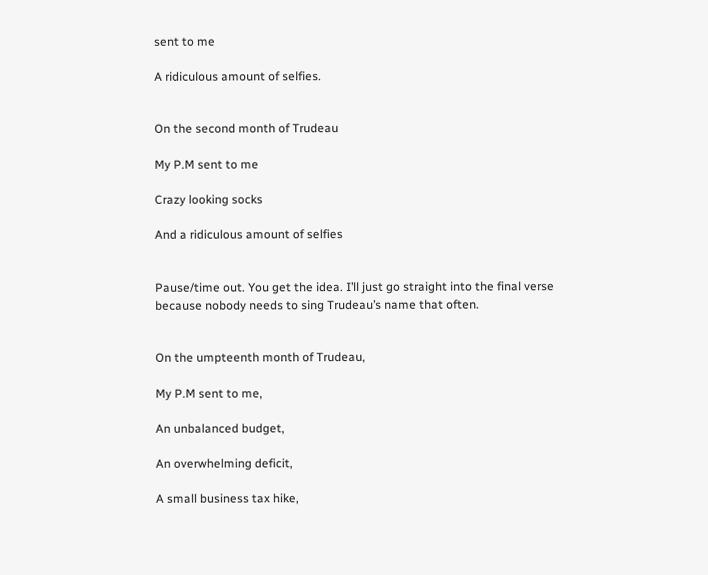sent to me

A ridiculous amount of selfies.


On the second month of Trudeau

My P.M sent to me

Crazy looking socks

And a ridiculous amount of selfies


Pause/time out. You get the idea. I’ll just go straight into the final verse because nobody needs to sing Trudeau’s name that often.


On the umpteenth month of Trudeau,

My P.M sent to me,

An unbalanced budget,

An overwhelming deficit,

A small business tax hike,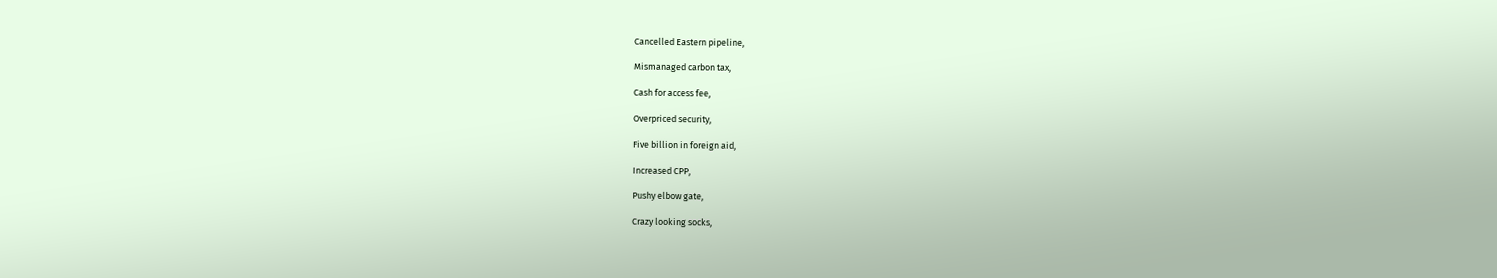Cancelled Eastern pipeline,

Mismanaged carbon tax,

Cash for access fee,

Overpriced security,

Five billion in foreign aid,

Increased CPP,

Pushy elbow gate,

Crazy looking socks,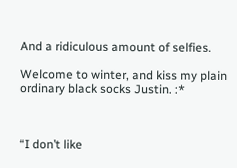And a ridiculous amount of selfies.

Welcome to winter, and kiss my plain ordinary black socks Justin. :*



“I don’t like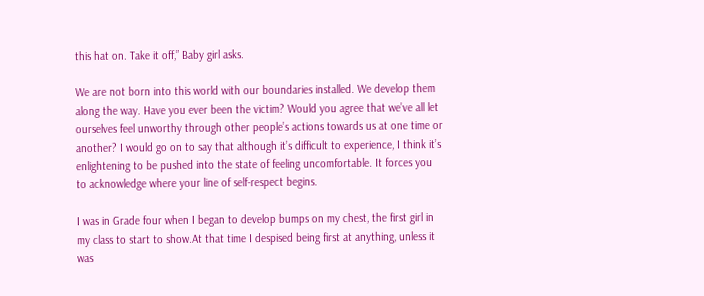this hat on. Take it off,” Baby girl asks.

We are not born into this world with our boundaries installed. We develop them along the way. Have you ever been the victim? Would you agree that we’ve all let ourselves feel unworthy through other people’s actions towards us at one time or another? I would go on to say that although it’s difficult to experience, I think it’s enlightening to be pushed into the state of feeling uncomfortable. It forces you to acknowledge where your line of self-respect begins.

I was in Grade four when I began to develop bumps on my chest, the first girl in my class to start to show.At that time I despised being first at anything, unless it was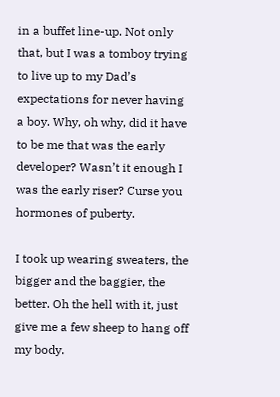in a buffet line-up. Not only that, but I was a tomboy trying to live up to my Dad’s expectations for never having a boy. Why, oh why, did it have to be me that was the early developer? Wasn’t it enough I was the early riser? Curse you hormones of puberty.

I took up wearing sweaters, the bigger and the baggier, the better. Oh the hell with it, just give me a few sheep to hang off my body.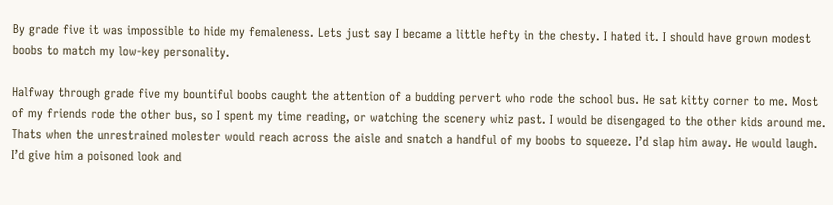By grade five it was impossible to hide my femaleness. Lets just say I became a little hefty in the chesty. I hated it. I should have grown modest boobs to match my low-key personality.

Halfway through grade five my bountiful boobs caught the attention of a budding pervert who rode the school bus. He sat kitty corner to me. Most of my friends rode the other bus, so I spent my time reading, or watching the scenery whiz past. I would be disengaged to the other kids around me. Thats when the unrestrained molester would reach across the aisle and snatch a handful of my boobs to squeeze. I’d slap him away. He would laugh. I’d give him a poisoned look and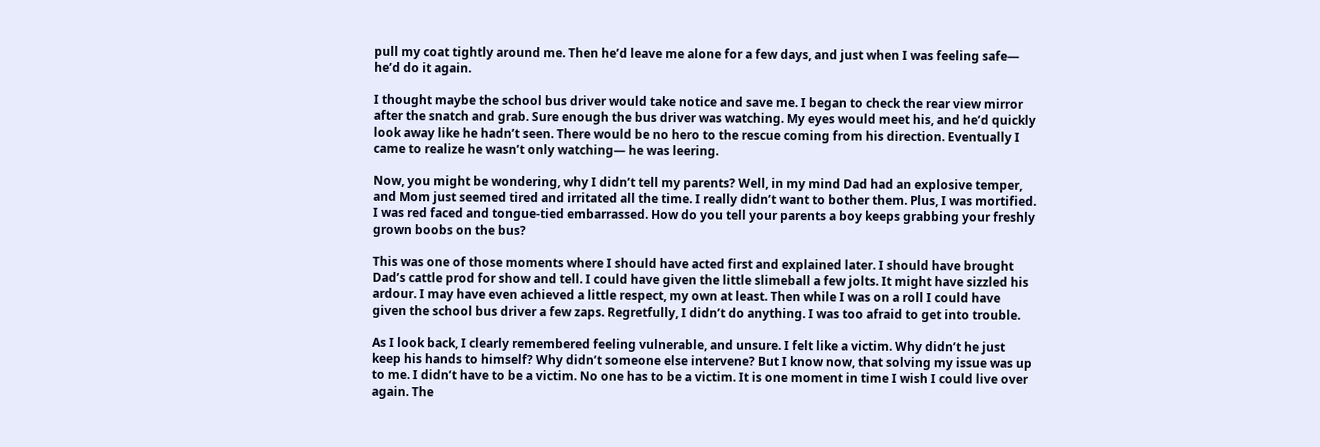pull my coat tightly around me. Then he’d leave me alone for a few days, and just when I was feeling safe— he’d do it again.

I thought maybe the school bus driver would take notice and save me. I began to check the rear view mirror after the snatch and grab. Sure enough the bus driver was watching. My eyes would meet his, and he’d quickly look away like he hadn’t seen. There would be no hero to the rescue coming from his direction. Eventually I came to realize he wasn’t only watching— he was leering.

Now, you might be wondering, why I didn’t tell my parents? Well, in my mind Dad had an explosive temper, and Mom just seemed tired and irritated all the time. I really didn’t want to bother them. Plus, I was mortified. I was red faced and tongue-tied embarrassed. How do you tell your parents a boy keeps grabbing your freshly grown boobs on the bus?

This was one of those moments where I should have acted first and explained later. I should have brought Dad’s cattle prod for show and tell. I could have given the little slimeball a few jolts. It might have sizzled his ardour. I may have even achieved a little respect, my own at least. Then while I was on a roll I could have given the school bus driver a few zaps. Regretfully, I didn’t do anything. I was too afraid to get into trouble.

As I look back, I clearly remembered feeling vulnerable, and unsure. I felt like a victim. Why didn’t he just keep his hands to himself? Why didn’t someone else intervene? But I know now, that solving my issue was up to me. I didn’t have to be a victim. No one has to be a victim. It is one moment in time I wish I could live over again. The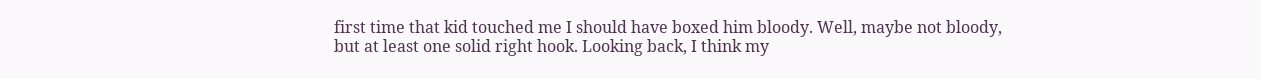first time that kid touched me I should have boxed him bloody. Well, maybe not bloody, but at least one solid right hook. Looking back, I think my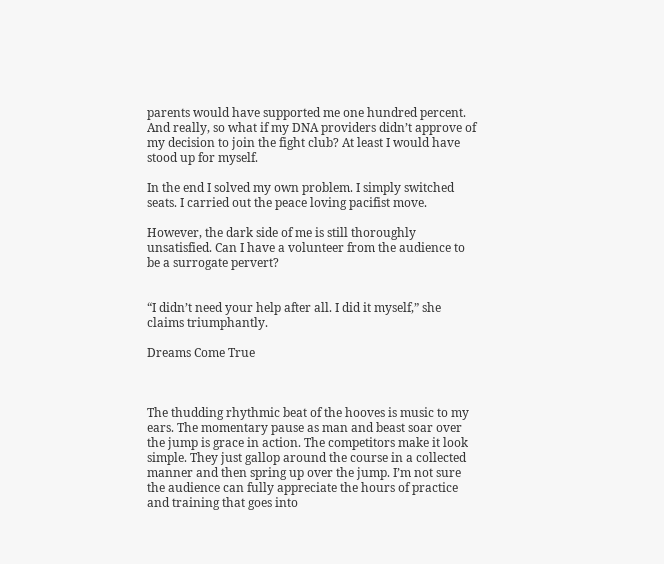parents would have supported me one hundred percent. And really, so what if my DNA providers didn’t approve of my decision to join the fight club? At least I would have stood up for myself.

In the end I solved my own problem. I simply switched seats. I carried out the peace loving pacifist move.

However, the dark side of me is still thoroughly unsatisfied. Can I have a volunteer from the audience to be a surrogate pervert?


“I didn’t need your help after all. I did it myself,” she claims triumphantly.

Dreams Come True



The thudding rhythmic beat of the hooves is music to my ears. The momentary pause as man and beast soar over the jump is grace in action. The competitors make it look simple. They just gallop around the course in a collected manner and then spring up over the jump. I’m not sure the audience can fully appreciate the hours of practice and training that goes into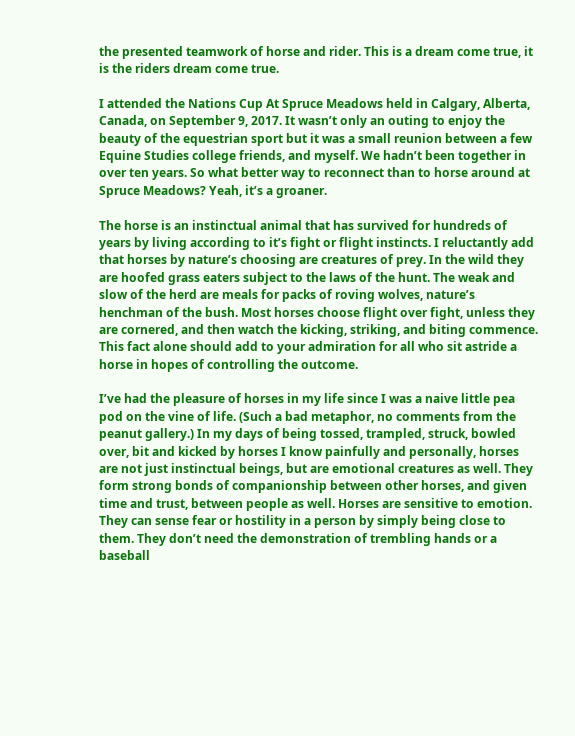the presented teamwork of horse and rider. This is a dream come true, it is the riders dream come true.

I attended the Nations Cup At Spruce Meadows held in Calgary, Alberta, Canada, on September 9, 2017. It wasn’t only an outing to enjoy the beauty of the equestrian sport but it was a small reunion between a few Equine Studies college friends, and myself. We hadn’t been together in over ten years. So what better way to reconnect than to horse around at Spruce Meadows? Yeah, it’s a groaner.

The horse is an instinctual animal that has survived for hundreds of years by living according to it’s fight or flight instincts. I reluctantly add that horses by nature’s choosing are creatures of prey. In the wild they are hoofed grass eaters subject to the laws of the hunt. The weak and slow of the herd are meals for packs of roving wolves, nature’s henchman of the bush. Most horses choose flight over fight, unless they are cornered, and then watch the kicking, striking, and biting commence. This fact alone should add to your admiration for all who sit astride a horse in hopes of controlling the outcome.

I’ve had the pleasure of horses in my life since I was a naive little pea pod on the vine of life. (Such a bad metaphor, no comments from the peanut gallery.) In my days of being tossed, trampled, struck, bowled over, bit and kicked by horses I know painfully and personally, horses are not just instinctual beings, but are emotional creatures as well. They form strong bonds of companionship between other horses, and given time and trust, between people as well. Horses are sensitive to emotion. They can sense fear or hostility in a person by simply being close to them. They don’t need the demonstration of trembling hands or a baseball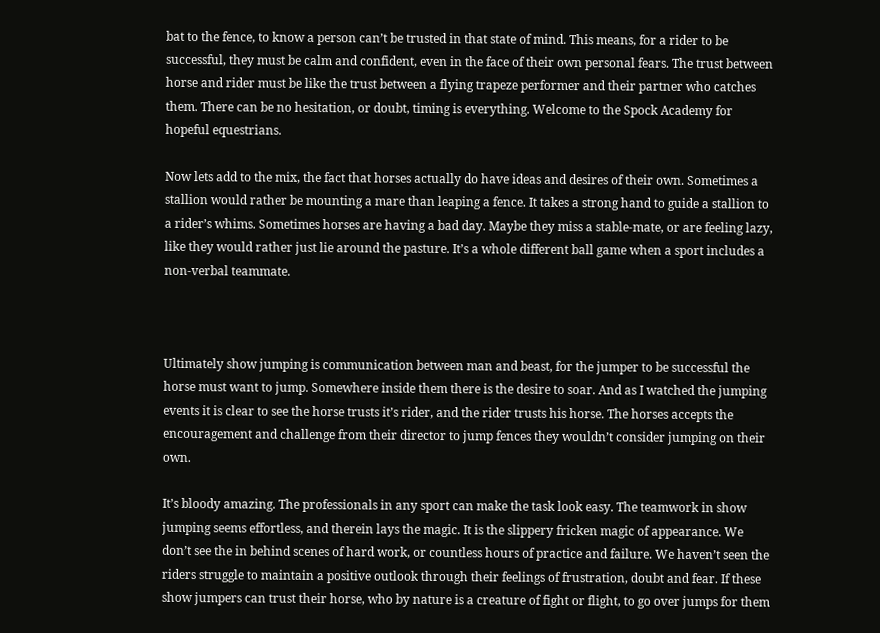bat to the fence, to know a person can’t be trusted in that state of mind. This means, for a rider to be successful, they must be calm and confident, even in the face of their own personal fears. The trust between horse and rider must be like the trust between a flying trapeze performer and their partner who catches them. There can be no hesitation, or doubt, timing is everything. Welcome to the Spock Academy for hopeful equestrians.

Now lets add to the mix, the fact that horses actually do have ideas and desires of their own. Sometimes a stallion would rather be mounting a mare than leaping a fence. It takes a strong hand to guide a stallion to a rider’s whims. Sometimes horses are having a bad day. Maybe they miss a stable-mate, or are feeling lazy, like they would rather just lie around the pasture. It’s a whole different ball game when a sport includes a non-verbal teammate.



Ultimately show jumping is communication between man and beast, for the jumper to be successful the horse must want to jump. Somewhere inside them there is the desire to soar. And as I watched the jumping events it is clear to see the horse trusts it’s rider, and the rider trusts his horse. The horses accepts the encouragement and challenge from their director to jump fences they wouldn’t consider jumping on their own.

It’s bloody amazing. The professionals in any sport can make the task look easy. The teamwork in show jumping seems effortless, and therein lays the magic. It is the slippery fricken magic of appearance. We don’t see the in behind scenes of hard work, or countless hours of practice and failure. We haven’t seen the riders struggle to maintain a positive outlook through their feelings of frustration, doubt and fear. If these show jumpers can trust their horse, who by nature is a creature of fight or flight, to go over jumps for them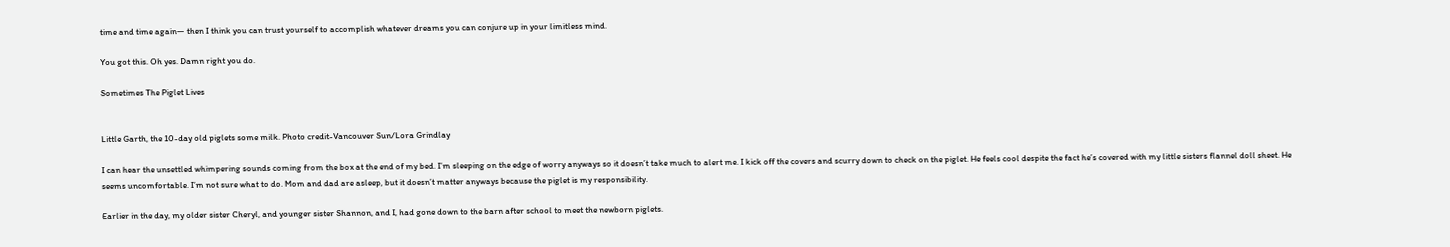time and time again— then I think you can trust yourself to accomplish whatever dreams you can conjure up in your limitless mind.

You got this. Oh yes. Damn right you do.

Sometimes The Piglet Lives


Little Garth, the 10-day old piglets some milk. Photo credit-Vancouver Sun/Lora Grindlay

I can hear the unsettled whimpering sounds coming from the box at the end of my bed. I’m sleeping on the edge of worry anyways so it doesn’t take much to alert me. I kick off the covers and scurry down to check on the piglet. He feels cool despite the fact he’s covered with my little sisters flannel doll sheet. He seems uncomfortable. I’m not sure what to do. Mom and dad are asleep, but it doesn’t matter anyways because the piglet is my responsibility.

Earlier in the day, my older sister Cheryl, and younger sister Shannon, and I, had gone down to the barn after school to meet the newborn piglets.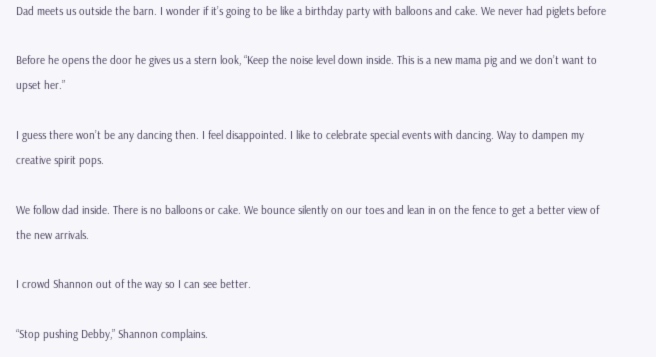Dad meets us outside the barn. I wonder if it’s going to be like a birthday party with balloons and cake. We never had piglets before

Before he opens the door he gives us a stern look, “Keep the noise level down inside. This is a new mama pig and we don’t want to upset her.”

I guess there won’t be any dancing then. I feel disappointed. I like to celebrate special events with dancing. Way to dampen my creative spirit pops.

We follow dad inside. There is no balloons or cake. We bounce silently on our toes and lean in on the fence to get a better view of the new arrivals.

I crowd Shannon out of the way so I can see better.

“Stop pushing Debby,” Shannon complains.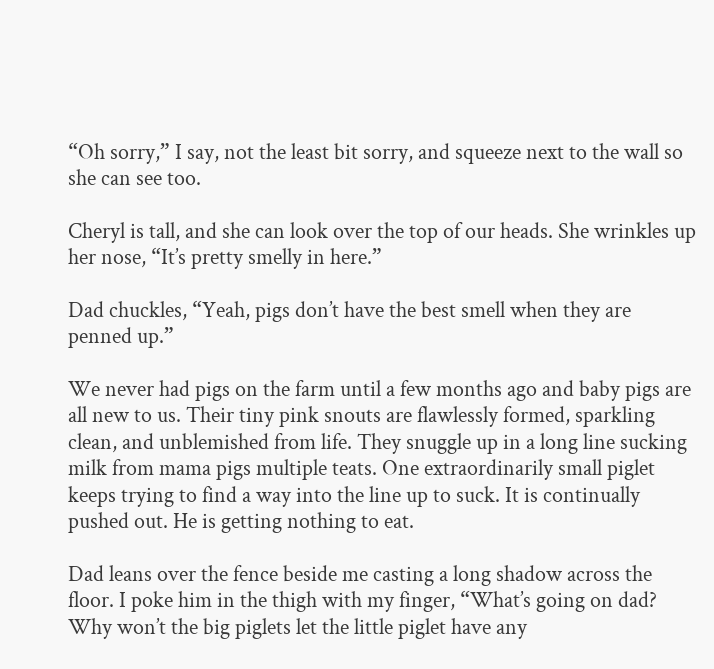“Oh sorry,” I say, not the least bit sorry, and squeeze next to the wall so she can see too.

Cheryl is tall, and she can look over the top of our heads. She wrinkles up her nose, “It’s pretty smelly in here.”

Dad chuckles, “Yeah, pigs don’t have the best smell when they are penned up.”

We never had pigs on the farm until a few months ago and baby pigs are all new to us. Their tiny pink snouts are flawlessly formed, sparkling clean, and unblemished from life. They snuggle up in a long line sucking milk from mama pigs multiple teats. One extraordinarily small piglet keeps trying to find a way into the line up to suck. It is continually pushed out. He is getting nothing to eat.

Dad leans over the fence beside me casting a long shadow across the floor. I poke him in the thigh with my finger, “What’s going on dad? Why won’t the big piglets let the little piglet have any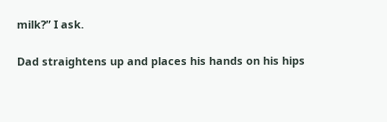milk?” I ask.

Dad straightens up and places his hands on his hips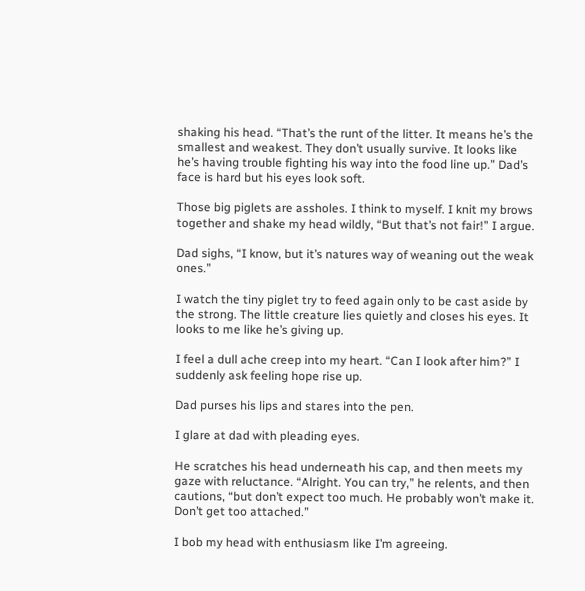shaking his head. “That’s the runt of the litter. It means he’s the smallest and weakest. They don’t usually survive. It looks like he’s having trouble fighting his way into the food line up.” Dad’s face is hard but his eyes look soft.

Those big piglets are assholes. I think to myself. I knit my brows together and shake my head wildly, “But that’s not fair!” I argue.

Dad sighs, “I know, but it’s natures way of weaning out the weak ones.”

I watch the tiny piglet try to feed again only to be cast aside by the strong. The little creature lies quietly and closes his eyes. It looks to me like he’s giving up.

I feel a dull ache creep into my heart. “Can I look after him?” I suddenly ask feeling hope rise up.

Dad purses his lips and stares into the pen.

I glare at dad with pleading eyes.

He scratches his head underneath his cap, and then meets my gaze with reluctance. “Alright. You can try,” he relents, and then cautions, “but don’t expect too much. He probably won’t make it. Don’t get too attached.”

I bob my head with enthusiasm like I’m agreeing.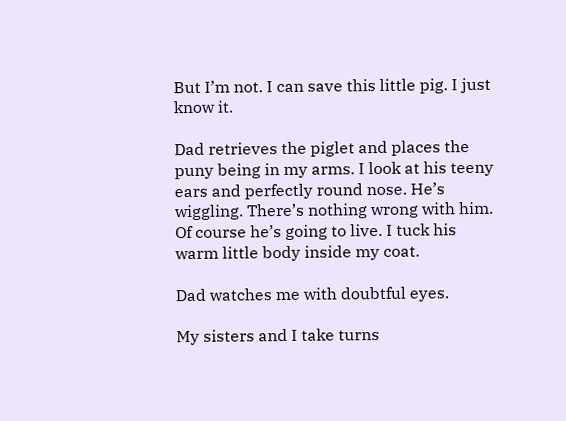But I’m not. I can save this little pig. I just know it.

Dad retrieves the piglet and places the puny being in my arms. I look at his teeny ears and perfectly round nose. He’s wiggling. There’s nothing wrong with him. Of course he’s going to live. I tuck his warm little body inside my coat.

Dad watches me with doubtful eyes.

My sisters and I take turns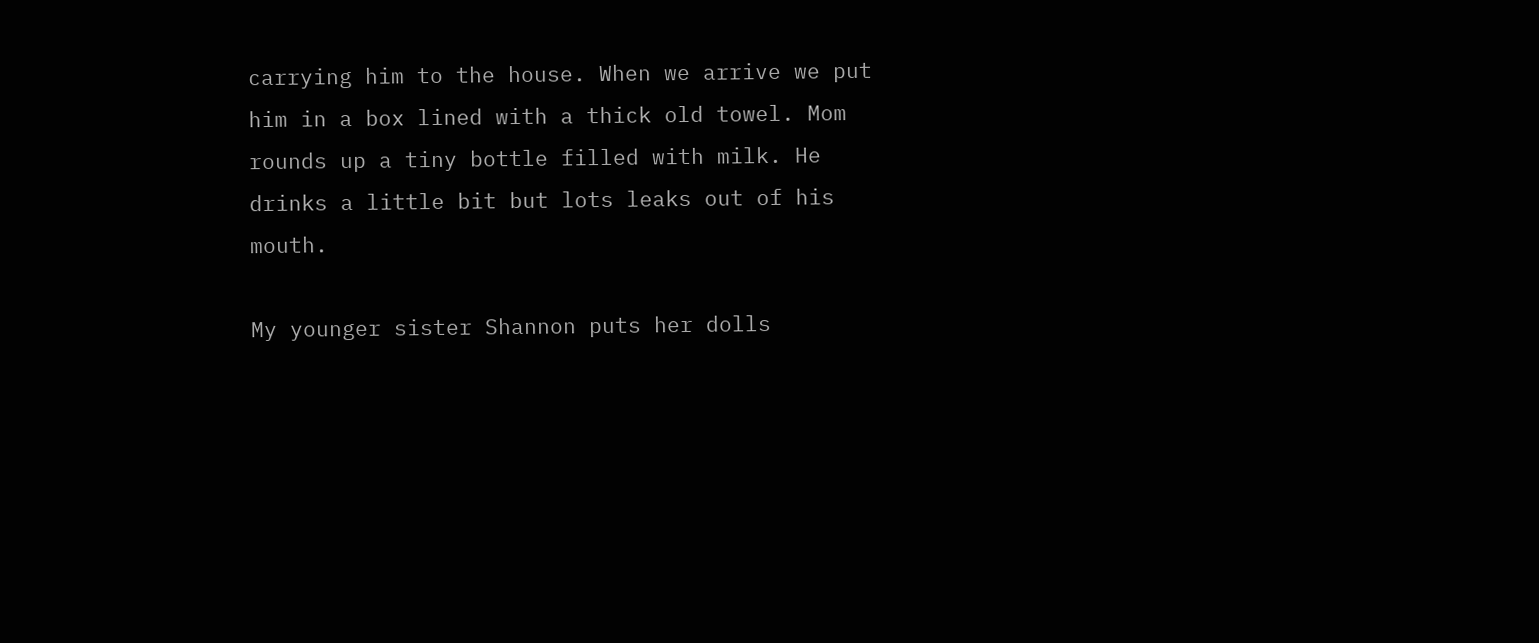carrying him to the house. When we arrive we put him in a box lined with a thick old towel. Mom rounds up a tiny bottle filled with milk. He drinks a little bit but lots leaks out of his mouth.

My younger sister Shannon puts her dolls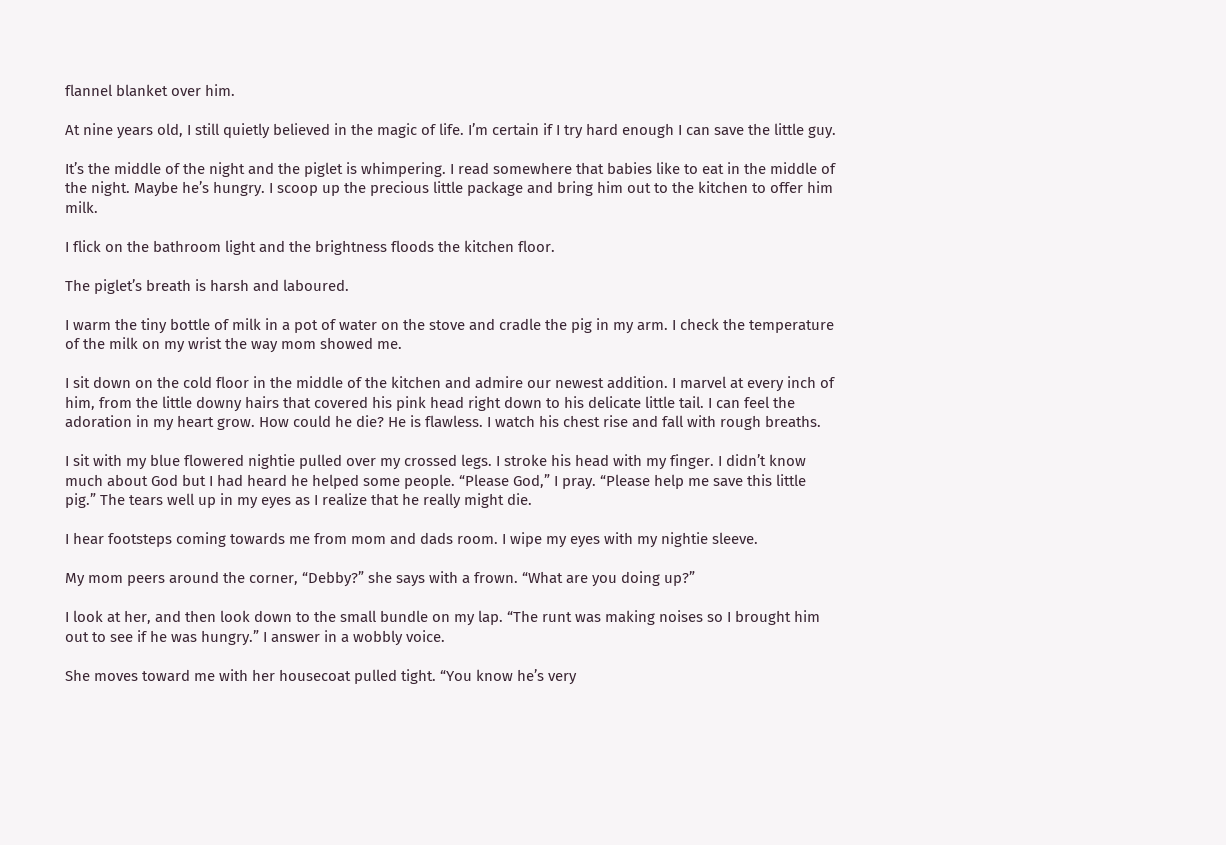flannel blanket over him.

At nine years old, I still quietly believed in the magic of life. I’m certain if I try hard enough I can save the little guy.

It’s the middle of the night and the piglet is whimpering. I read somewhere that babies like to eat in the middle of the night. Maybe he’s hungry. I scoop up the precious little package and bring him out to the kitchen to offer him milk.

I flick on the bathroom light and the brightness floods the kitchen floor.

The piglet’s breath is harsh and laboured.

I warm the tiny bottle of milk in a pot of water on the stove and cradle the pig in my arm. I check the temperature of the milk on my wrist the way mom showed me.

I sit down on the cold floor in the middle of the kitchen and admire our newest addition. I marvel at every inch of him, from the little downy hairs that covered his pink head right down to his delicate little tail. I can feel the adoration in my heart grow. How could he die? He is flawless. I watch his chest rise and fall with rough breaths.

I sit with my blue flowered nightie pulled over my crossed legs. I stroke his head with my finger. I didn’t know much about God but I had heard he helped some people. “Please God,” I pray. “Please help me save this little pig.” The tears well up in my eyes as I realize that he really might die.

I hear footsteps coming towards me from mom and dads room. I wipe my eyes with my nightie sleeve.

My mom peers around the corner, “Debby?” she says with a frown. “What are you doing up?”

I look at her, and then look down to the small bundle on my lap. “The runt was making noises so I brought him out to see if he was hungry.” I answer in a wobbly voice.

She moves toward me with her housecoat pulled tight. “You know he’s very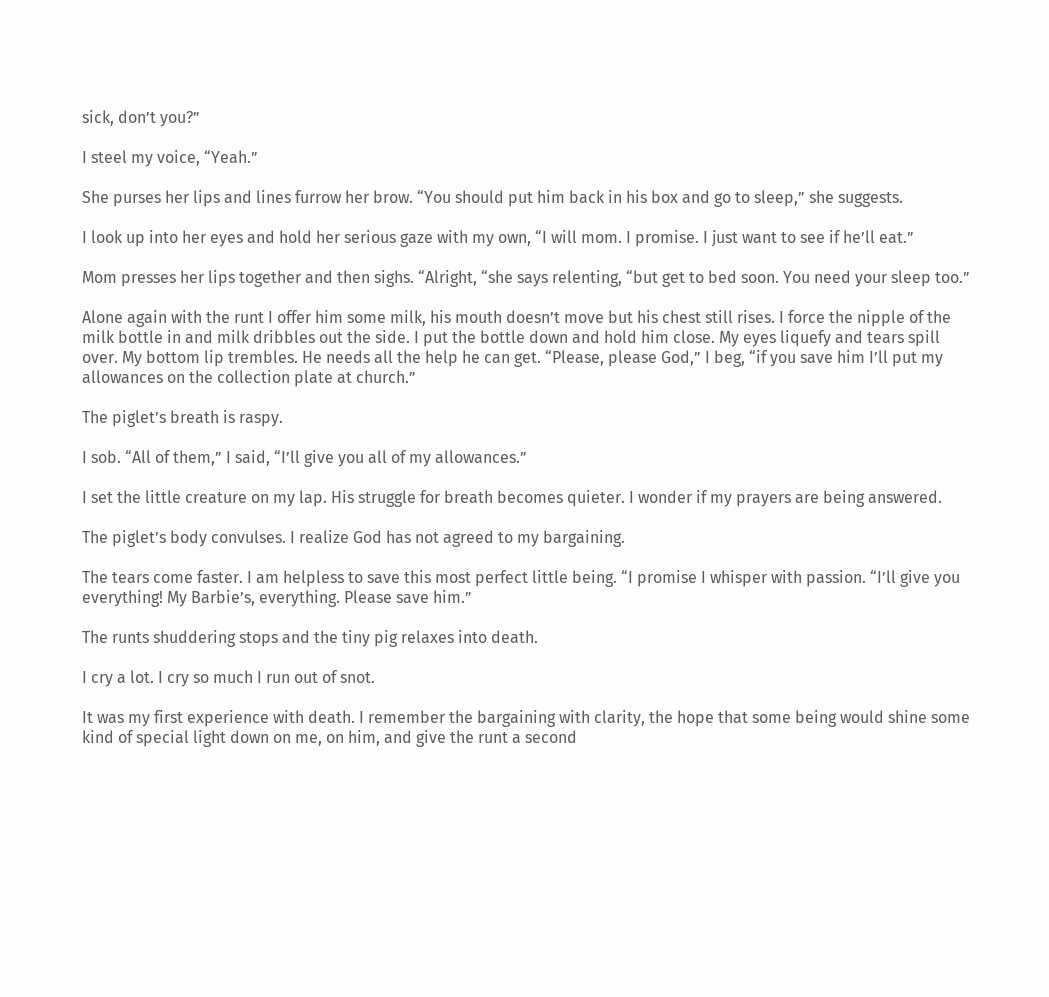sick, don’t you?”

I steel my voice, “Yeah.”

She purses her lips and lines furrow her brow. “You should put him back in his box and go to sleep,” she suggests.

I look up into her eyes and hold her serious gaze with my own, “I will mom. I promise. I just want to see if he’ll eat.”

Mom presses her lips together and then sighs. “Alright, “she says relenting, “but get to bed soon. You need your sleep too.”

Alone again with the runt I offer him some milk, his mouth doesn’t move but his chest still rises. I force the nipple of the milk bottle in and milk dribbles out the side. I put the bottle down and hold him close. My eyes liquefy and tears spill over. My bottom lip trembles. He needs all the help he can get. “Please, please God,” I beg, “if you save him I’ll put my allowances on the collection plate at church.”

The piglet’s breath is raspy.

I sob. “All of them,” I said, “I’ll give you all of my allowances.”

I set the little creature on my lap. His struggle for breath becomes quieter. I wonder if my prayers are being answered.

The piglet’s body convulses. I realize God has not agreed to my bargaining.

The tears come faster. I am helpless to save this most perfect little being. “I promise I whisper with passion. “I’ll give you everything! My Barbie’s, everything. Please save him.”

The runts shuddering stops and the tiny pig relaxes into death.

I cry a lot. I cry so much I run out of snot.

It was my first experience with death. I remember the bargaining with clarity, the hope that some being would shine some kind of special light down on me, on him, and give the runt a second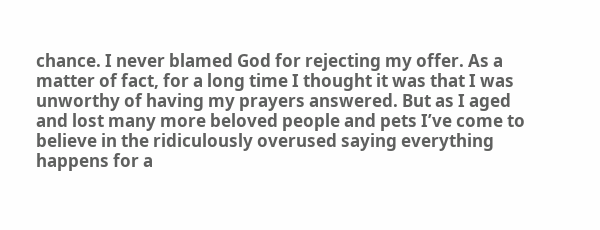chance. I never blamed God for rejecting my offer. As a matter of fact, for a long time I thought it was that I was unworthy of having my prayers answered. But as I aged and lost many more beloved people and pets I’ve come to believe in the ridiculously overused saying everything happens for a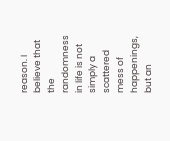reason. I believe that the randomness in life is not simply a scattered mess of happenings, but an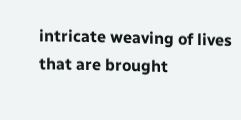intricate weaving of lives that are brought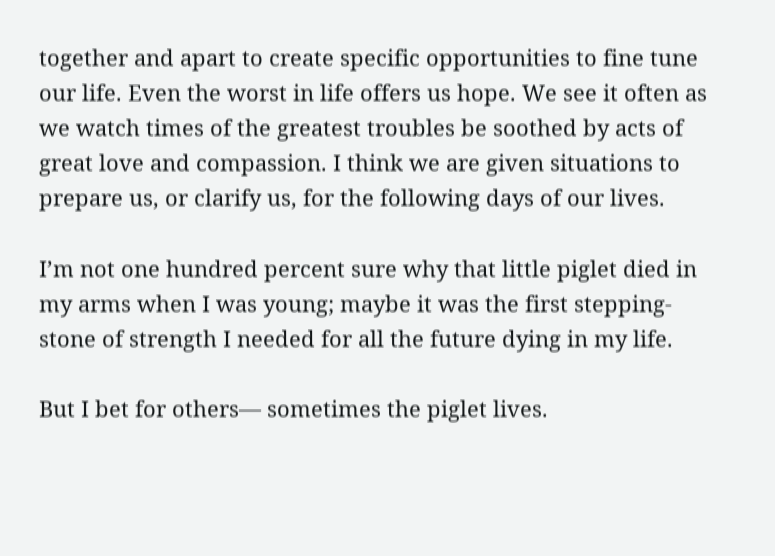together and apart to create specific opportunities to fine tune our life. Even the worst in life offers us hope. We see it often as we watch times of the greatest troubles be soothed by acts of great love and compassion. I think we are given situations to prepare us, or clarify us, for the following days of our lives.

I’m not one hundred percent sure why that little piglet died in my arms when I was young; maybe it was the first stepping-stone of strength I needed for all the future dying in my life.

But I bet for others— sometimes the piglet lives.